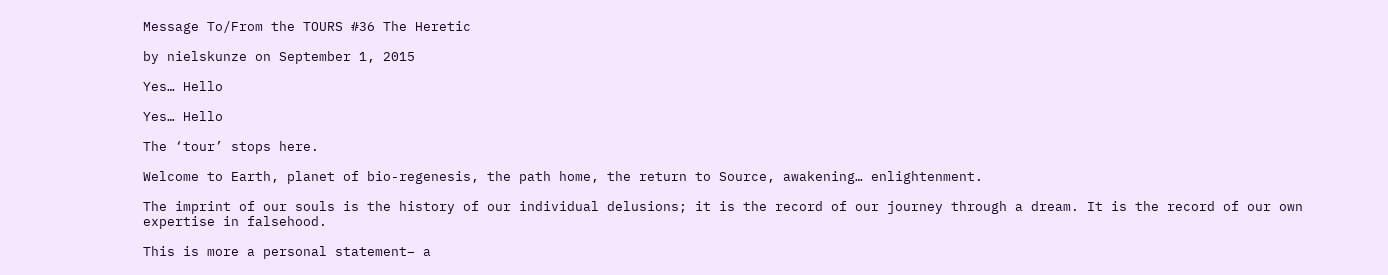Message To/From the TOURS #36 The Heretic

by nielskunze on September 1, 2015

Yes… Hello

Yes… Hello

The ‘tour’ stops here.

Welcome to Earth, planet of bio-regenesis, the path home, the return to Source, awakening… enlightenment.

The imprint of our souls is the history of our individual delusions; it is the record of our journey through a dream. It is the record of our own expertise in falsehood.

This is more a personal statement– a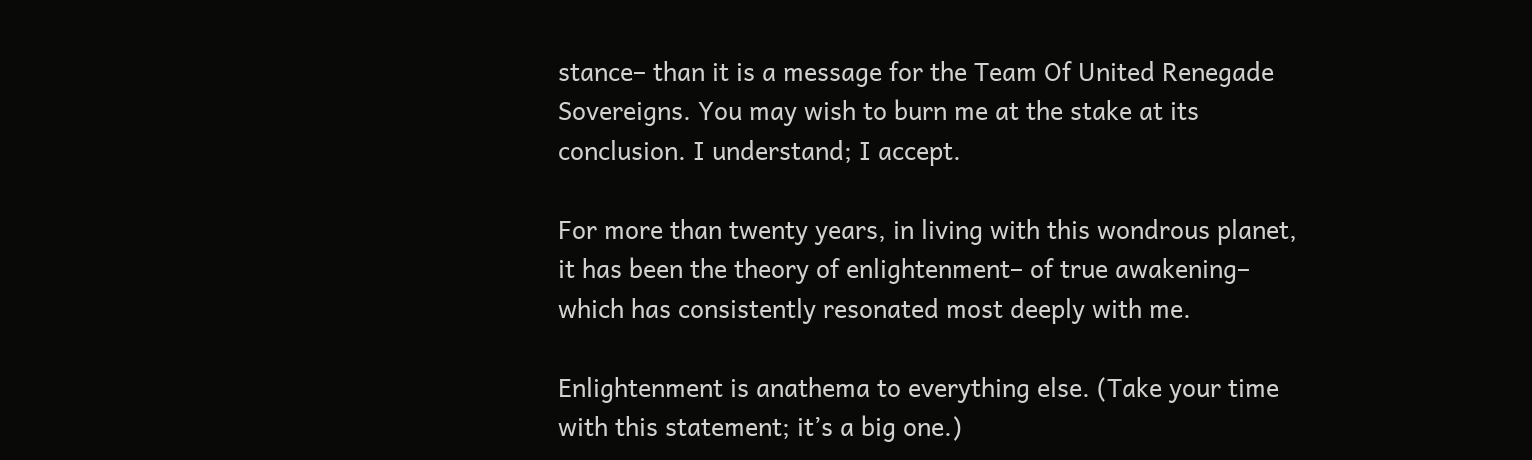stance– than it is a message for the Team Of United Renegade Sovereigns. You may wish to burn me at the stake at its conclusion. I understand; I accept.

For more than twenty years, in living with this wondrous planet, it has been the theory of enlightenment– of true awakening– which has consistently resonated most deeply with me.

Enlightenment is anathema to everything else. (Take your time with this statement; it’s a big one.)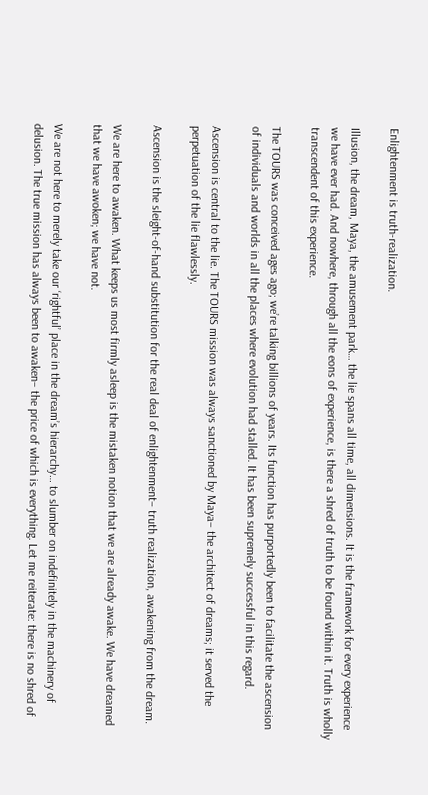Enlightenment is truth-realization.

Illusion, the dream, Maya, the amusement park… the lie spans all time, all dimensions. It is the framework for every experience we have ever had. And nowhere, through all the eons of experience, is there a shred of truth to be found within it. Truth is wholly transcendent of this experience.

The TOURS was conceived ages ago; we’re talking billions of years. Its function has purportedly been to facilitate the ascension of individuals and worlds in all the places where evolution had stalled. It has been supremely successful in this regard.

Ascension is central to the lie. The TOURS mission was always sanctioned by Maya– the architect of dreams; it served the perpetuation of the lie flawlessly.

Ascension is the sleight-of-hand substitution for the real deal of enlightenment– truth realization, awakening from the dream.

We are here to awaken. What keeps us most firmly asleep is the mistaken notion that we are already awake. We have dreamed that we have awoken; we have not.

We are not here to merely take our ‘rightful’ place in the dream’s hierarchy… to slumber on indefinitely in the machinery of delusion. The true mission has always been to awaken– the price of which is everything. Let me reiterate: there is no shred of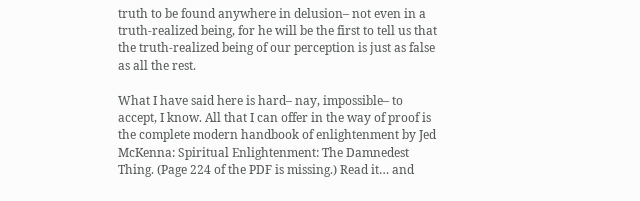truth to be found anywhere in delusion– not even in a truth-realized being, for he will be the first to tell us that the truth-realized being of our perception is just as false as all the rest.

What I have said here is hard– nay, impossible– to accept, I know. All that I can offer in the way of proof is the complete modern handbook of enlightenment by Jed McKenna: Spiritual Enlightenment: The Damnedest Thing. (Page 224 of the PDF is missing.) Read it… and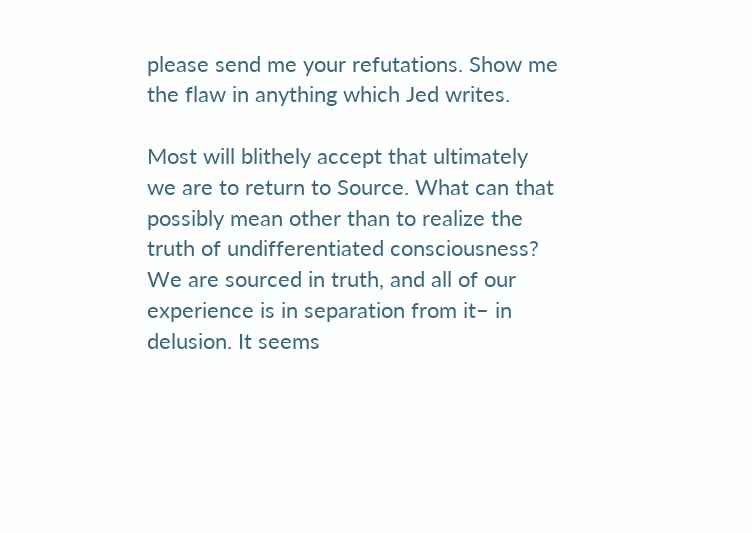please send me your refutations. Show me the flaw in anything which Jed writes.

Most will blithely accept that ultimately we are to return to Source. What can that possibly mean other than to realize the truth of undifferentiated consciousness? We are sourced in truth, and all of our experience is in separation from it– in delusion. It seems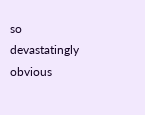so devastatingly obvious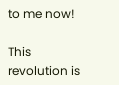to me now!

This revolution is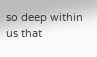so deep within us that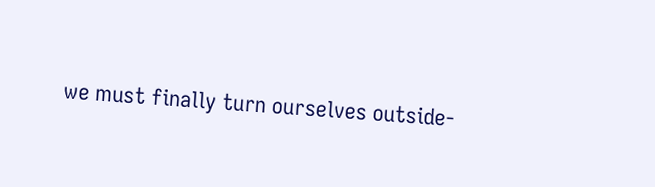we must finally turn ourselves outside-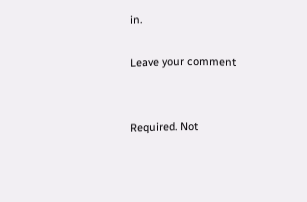in.

Leave your comment


Required. Not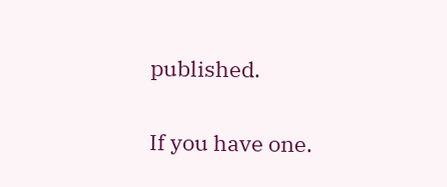published.

If you have one.